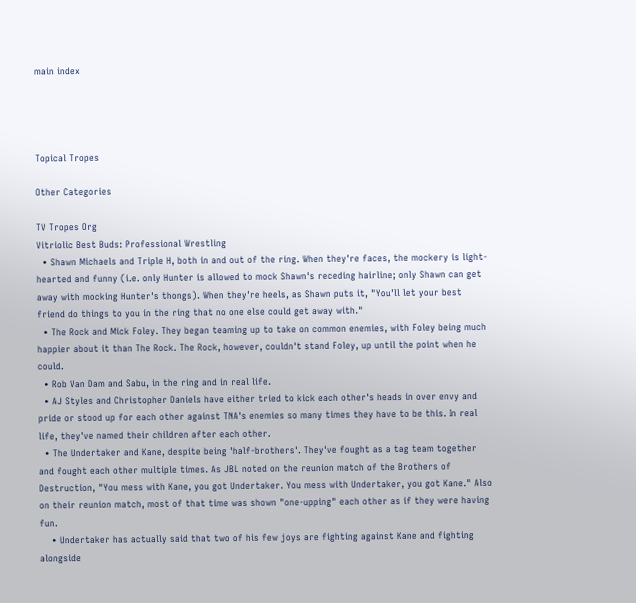main index




Topical Tropes

Other Categories

TV Tropes Org
Vitriolic Best Buds: Professional Wrestling
  • Shawn Michaels and Triple H, both in and out of the ring. When they're faces, the mockery is light-hearted and funny (i.e. only Hunter is allowed to mock Shawn's receding hairline; only Shawn can get away with mocking Hunter's thongs). When they're heels, as Shawn puts it, "You'll let your best friend do things to you in the ring that no one else could get away with."
  • The Rock and Mick Foley. They began teaming up to take on common enemies, with Foley being much happier about it than The Rock. The Rock, however, couldn't stand Foley, up until the point when he could.
  • Rob Van Dam and Sabu, in the ring and in real life.
  • AJ Styles and Christopher Daniels have either tried to kick each other's heads in over envy and pride or stood up for each other against TNA's enemies so many times they have to be this. In real life, they've named their children after each other.
  • The Undertaker and Kane, despite being 'half-brothers'. They've fought as a tag team together and fought each other multiple times. As JBL noted on the reunion match of the Brothers of Destruction, "You mess with Kane, you got Undertaker. You mess with Undertaker, you got Kane." Also on their reunion match, most of that time was shown "one-upping" each other as if they were having fun.
    • Undertaker has actually said that two of his few joys are fighting against Kane and fighting alongside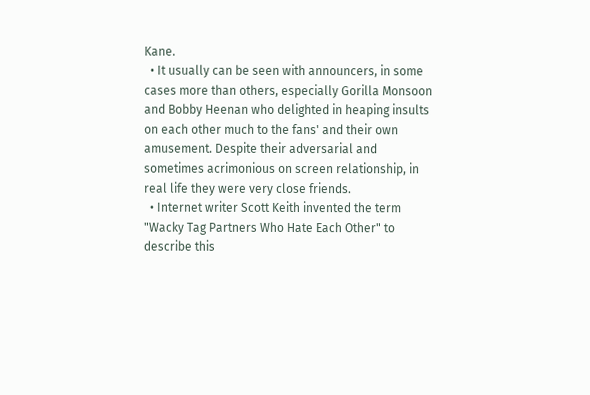Kane.
  • It usually can be seen with announcers, in some cases more than others, especially Gorilla Monsoon and Bobby Heenan who delighted in heaping insults on each other much to the fans' and their own amusement. Despite their adversarial and sometimes acrimonious on screen relationship, in real life they were very close friends.
  • Internet writer Scott Keith invented the term "Wacky Tag Partners Who Hate Each Other" to describe this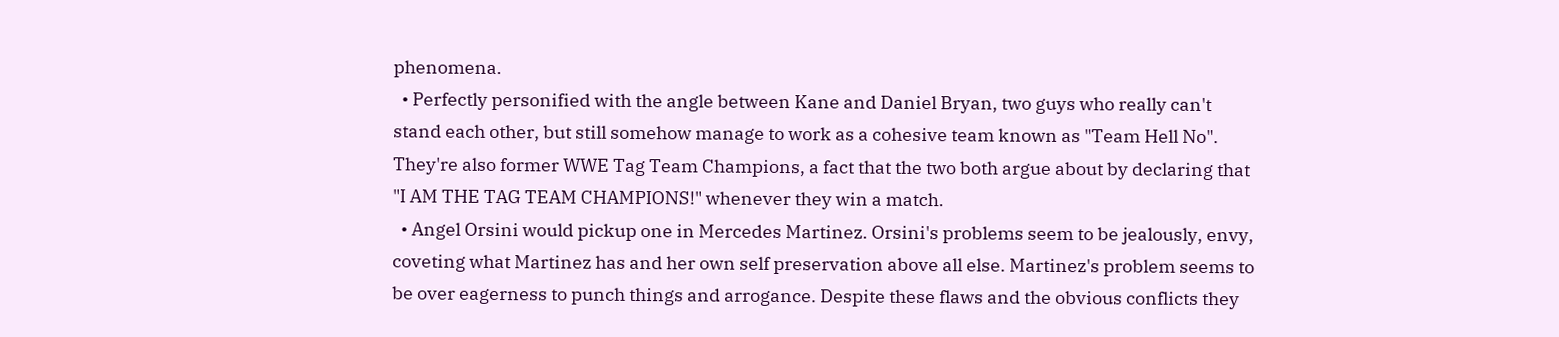phenomena.
  • Perfectly personified with the angle between Kane and Daniel Bryan, two guys who really can't stand each other, but still somehow manage to work as a cohesive team known as "Team Hell No". They're also former WWE Tag Team Champions, a fact that the two both argue about by declaring that "I AM THE TAG TEAM CHAMPIONS!" whenever they win a match.
  • Angel Orsini would pickup one in Mercedes Martinez. Orsini's problems seem to be jealously, envy, coveting what Martinez has and her own self preservation above all else. Martinez's problem seems to be over eagerness to punch things and arrogance. Despite these flaws and the obvious conflicts they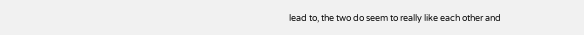lead to, the two do seem to really like each other and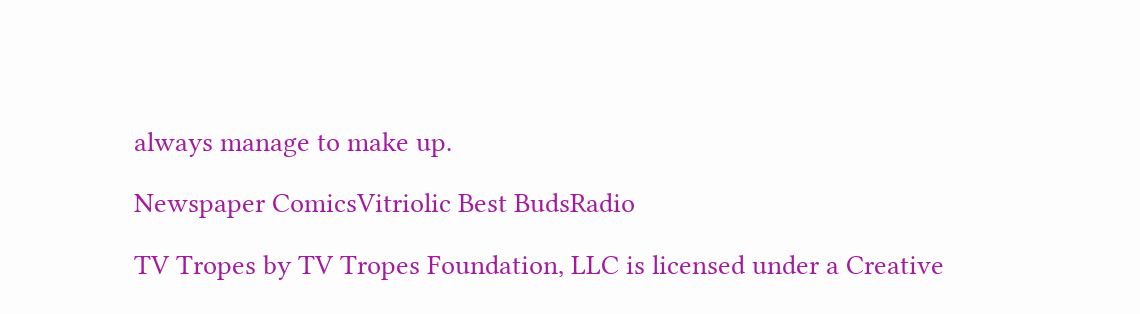always manage to make up.

Newspaper ComicsVitriolic Best BudsRadio

TV Tropes by TV Tropes Foundation, LLC is licensed under a Creative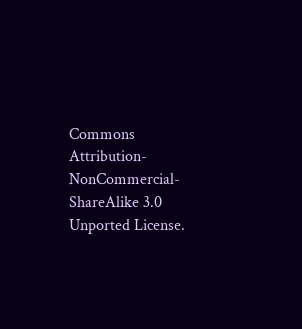Commons Attribution-NonCommercial-ShareAlike 3.0 Unported License.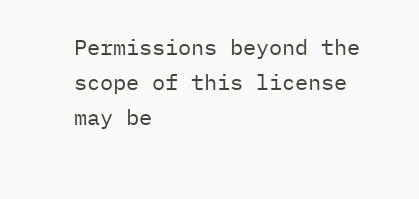Permissions beyond the scope of this license may be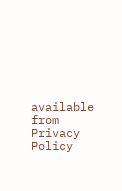available from
Privacy Policy